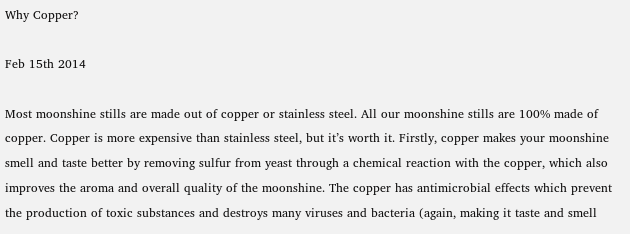Why Copper?

Feb 15th 2014

Most moonshine stills are made out of copper or stainless steel. All our moonshine stills are 100% made of copper. Copper is more expensive than stainless steel, but it’s worth it. Firstly, copper makes your moonshine smell and taste better by removing sulfur from yeast through a chemical reaction with the copper, which also improves the aroma and overall quality of the moonshine. The copper has antimicrobial effects which prevent the production of toxic substances and destroys many viruses and bacteria (again, making it taste and smell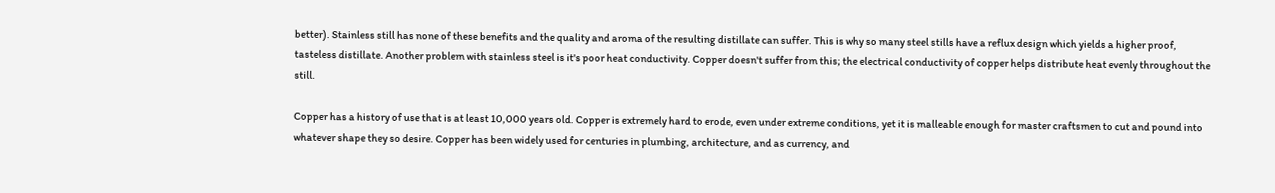better). Stainless still has none of these benefits and the quality and aroma of the resulting distillate can suffer. This is why so many steel stills have a reflux design which yields a higher proof, tasteless distillate. Another problem with stainless steel is it's poor heat conductivity. Copper doesn't suffer from this; the electrical conductivity of copper helps distribute heat evenly throughout the still.

Copper has a history of use that is at least 10,000 years old. Copper is extremely hard to erode, even under extreme conditions, yet it is malleable enough for master craftsmen to cut and pound into whatever shape they so desire. Copper has been widely used for centuries in plumbing, architecture, and as currency, and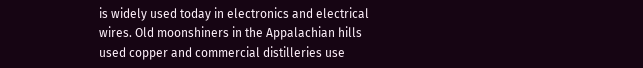is widely used today in electronics and electrical wires. Old moonshiners in the Appalachian hills used copper and commercial distilleries use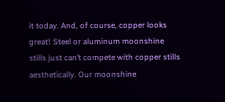it today. And, of course, copper looks great! Steel or aluminum moonshine stills just can’t compete with copper stills aesthetically. Our moonshine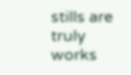stills are truly works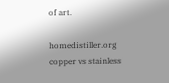of art.

homedistiller.org copper vs stainless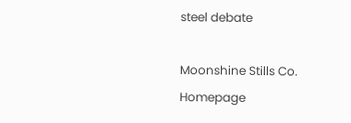steel debate

Moonshine Stills Co. Homepage